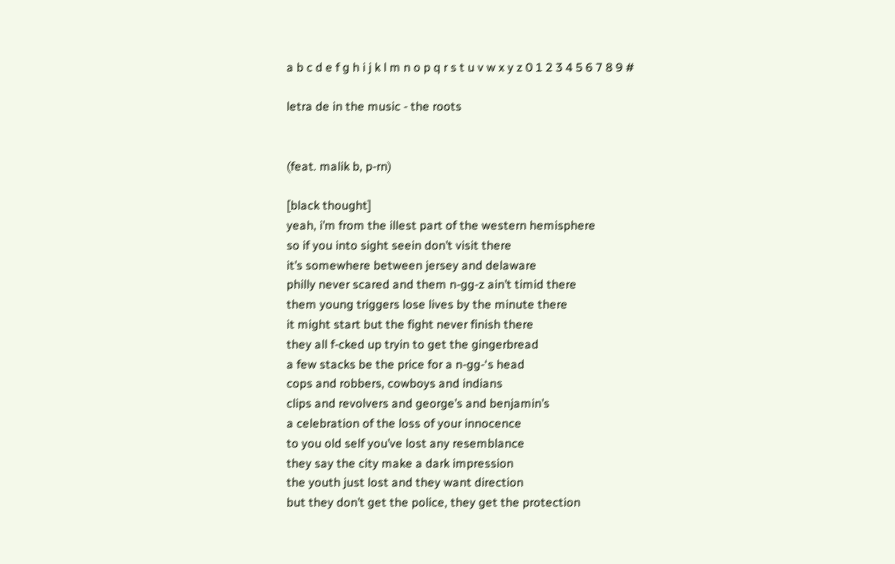a b c d e f g h i j k l m n o p q r s t u v w x y z 0 1 2 3 4 5 6 7 8 9 #

letra de in the music - the roots


(feat. malik b, p-rn)

[black thought]
yeah, i’m from the illest part of the western hemisphere
so if you into sight seein don’t visit there
it’s somewhere between jersey and delaware
philly never scared and them n-gg-z ain’t timid there
them young triggers lose lives by the minute there
it might start but the fight never finish there
they all f-cked up tryin to get the gingerbread
a few stacks be the price for a n-gg-‘s head
cops and robbers, cowboys and indians
clips and revolvers and george’s and benjamin’s
a celebration of the loss of your innocence
to you old self you’ve lost any resemblance
they say the city make a dark impression
the youth just lost and they want direction
but they don’t get the police, they get the protection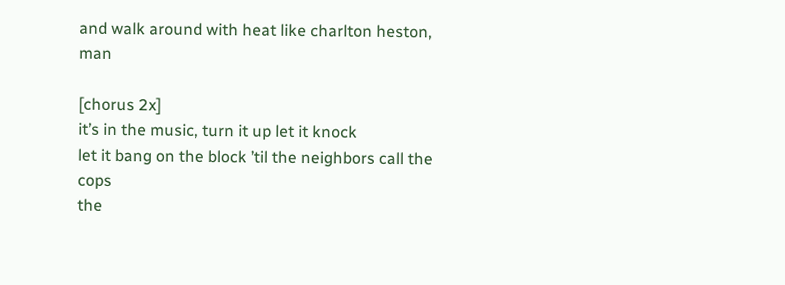and walk around with heat like charlton heston, man

[chorus 2x]
it’s in the music, turn it up let it knock
let it bang on the block ’til the neighbors call the cops
the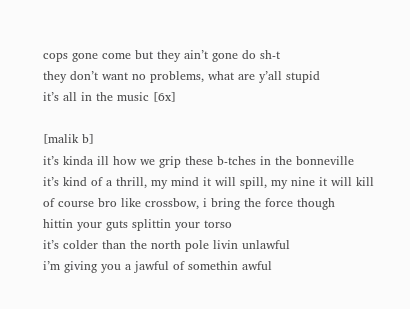cops gone come but they ain’t gone do sh-t
they don’t want no problems, what are y’all stupid
it’s all in the music [6x]

[malik b]
it’s kinda ill how we grip these b-tches in the bonneville
it’s kind of a thrill, my mind it will spill, my nine it will kill
of course bro like crossbow, i bring the force though
hittin your guts splittin your torso
it’s colder than the north pole livin unlawful
i’m giving you a jawful of somethin awful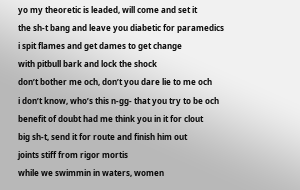yo my theoretic is leaded, will come and set it
the sh-t bang and leave you diabetic for paramedics
i spit flames and get dames to get change
with pitbull bark and lock the shock
don’t bother me och, don’t you dare lie to me och
i don’t know, who’s this n-gg- that you try to be och
benefit of doubt had me think you in it for clout
big sh-t, send it for route and finish him out
joints stiff from rigor mortis
while we swimmin in waters, women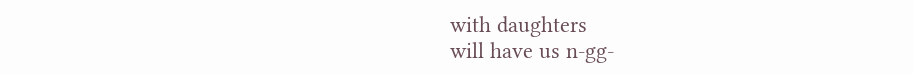with daughters
will have us n-gg-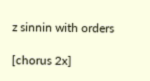z sinnin with orders

[chorus 2x]